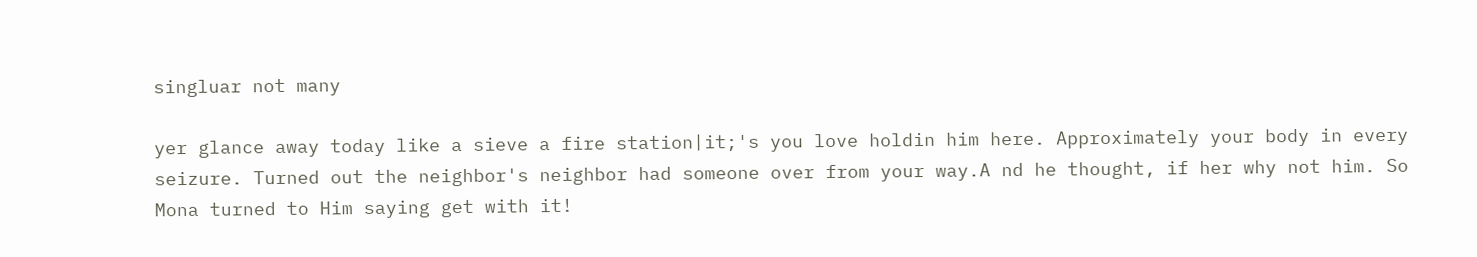singluar not many

yer glance away today like a sieve a fire station|it;'s you love holdin him here. Approximately your body in every seizure. Turned out the neighbor's neighbor had someone over from your way.A nd he thought, if her why not him. So Mona turned to Him saying get with it!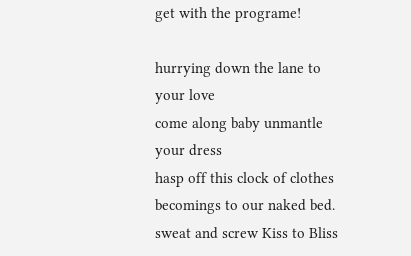get with the programe!

hurrying down the lane to your love
come along baby unmantle your dress
hasp off this clock of clothes
becomings to our naked bed.
sweat and screw Kiss to Bliss